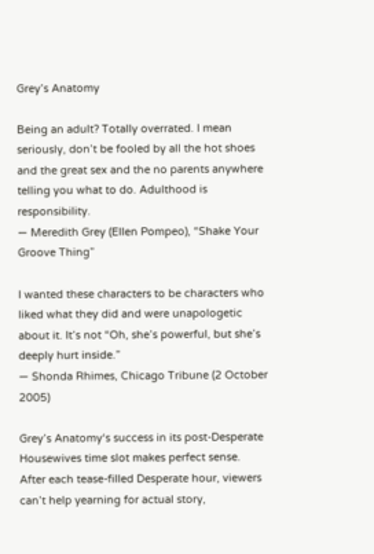Grey’s Anatomy

Being an adult? Totally overrated. I mean seriously, don’t be fooled by all the hot shoes and the great sex and the no parents anywhere telling you what to do. Adulthood is responsibility.
— Meredith Grey (Ellen Pompeo), “Shake Your Groove Thing”

I wanted these characters to be characters who liked what they did and were unapologetic about it. It’s not “Oh, she’s powerful, but she’s deeply hurt inside.”
— Shonda Rhimes, Chicago Tribune (2 October 2005)

Grey’s Anatomy‘s success in its post-Desperate Housewives time slot makes perfect sense. After each tease-filled Desperate hour, viewers can’t help yearning for actual story,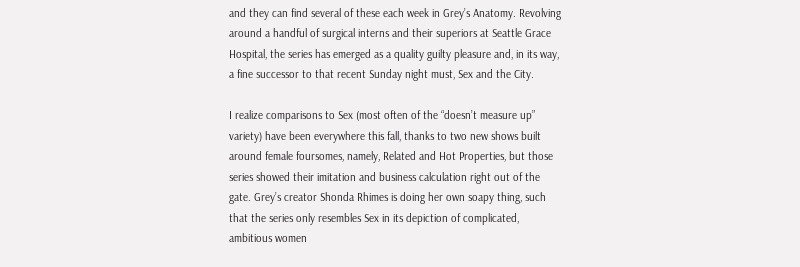and they can find several of these each week in Grey’s Anatomy. Revolving around a handful of surgical interns and their superiors at Seattle Grace Hospital, the series has emerged as a quality guilty pleasure and, in its way, a fine successor to that recent Sunday night must, Sex and the City.

I realize comparisons to Sex (most often of the “doesn’t measure up” variety) have been everywhere this fall, thanks to two new shows built around female foursomes, namely, Related and Hot Properties, but those series showed their imitation and business calculation right out of the gate. Grey’s creator Shonda Rhimes is doing her own soapy thing, such that the series only resembles Sex in its depiction of complicated, ambitious women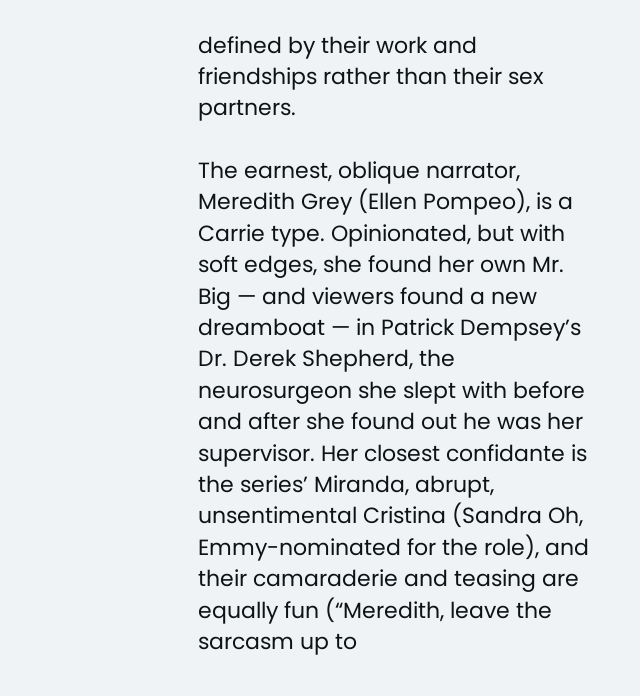defined by their work and friendships rather than their sex partners.

The earnest, oblique narrator, Meredith Grey (Ellen Pompeo), is a Carrie type. Opinionated, but with soft edges, she found her own Mr. Big — and viewers found a new dreamboat — in Patrick Dempsey’s Dr. Derek Shepherd, the neurosurgeon she slept with before and after she found out he was her supervisor. Her closest confidante is the series’ Miranda, abrupt, unsentimental Cristina (Sandra Oh, Emmy-nominated for the role), and their camaraderie and teasing are equally fun (“Meredith, leave the sarcasm up to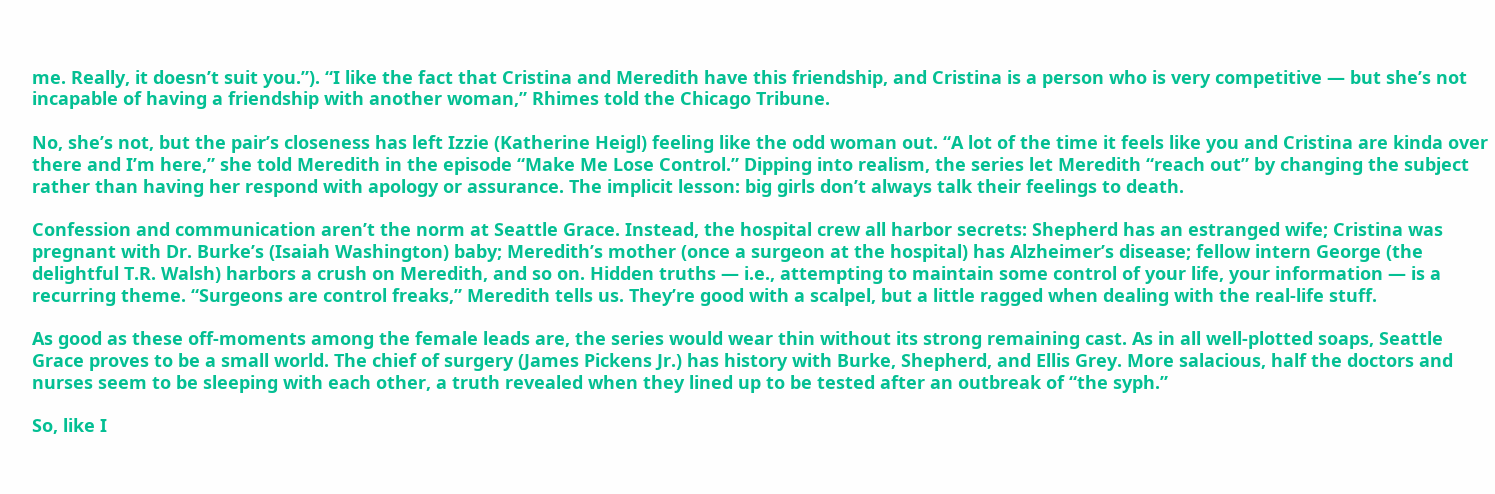me. Really, it doesn’t suit you.”). “I like the fact that Cristina and Meredith have this friendship, and Cristina is a person who is very competitive — but she’s not incapable of having a friendship with another woman,” Rhimes told the Chicago Tribune.

No, she’s not, but the pair’s closeness has left Izzie (Katherine Heigl) feeling like the odd woman out. “A lot of the time it feels like you and Cristina are kinda over there and I’m here,” she told Meredith in the episode “Make Me Lose Control.” Dipping into realism, the series let Meredith “reach out” by changing the subject rather than having her respond with apology or assurance. The implicit lesson: big girls don’t always talk their feelings to death.

Confession and communication aren’t the norm at Seattle Grace. Instead, the hospital crew all harbor secrets: Shepherd has an estranged wife; Cristina was pregnant with Dr. Burke’s (Isaiah Washington) baby; Meredith’s mother (once a surgeon at the hospital) has Alzheimer’s disease; fellow intern George (the delightful T.R. Walsh) harbors a crush on Meredith, and so on. Hidden truths — i.e., attempting to maintain some control of your life, your information — is a recurring theme. “Surgeons are control freaks,” Meredith tells us. They’re good with a scalpel, but a little ragged when dealing with the real-life stuff.

As good as these off-moments among the female leads are, the series would wear thin without its strong remaining cast. As in all well-plotted soaps, Seattle Grace proves to be a small world. The chief of surgery (James Pickens Jr.) has history with Burke, Shepherd, and Ellis Grey. More salacious, half the doctors and nurses seem to be sleeping with each other, a truth revealed when they lined up to be tested after an outbreak of “the syph.”

So, like I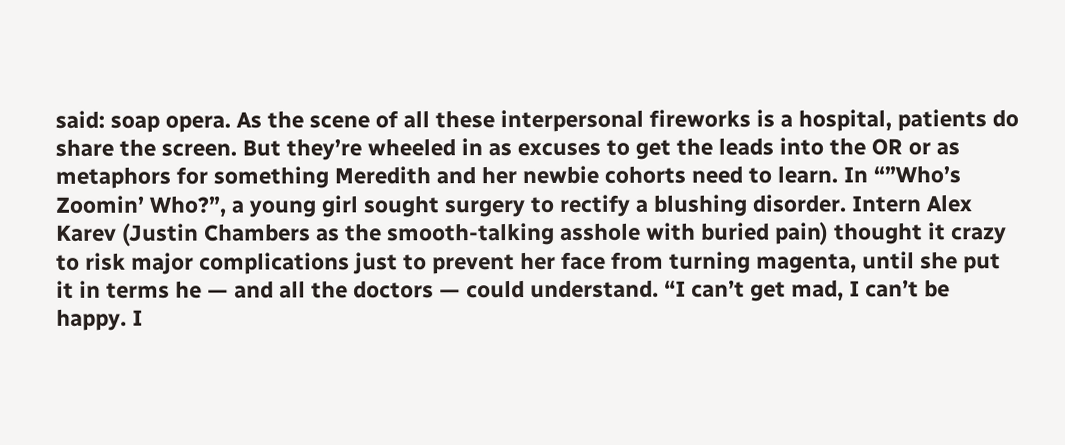said: soap opera. As the scene of all these interpersonal fireworks is a hospital, patients do share the screen. But they’re wheeled in as excuses to get the leads into the OR or as metaphors for something Meredith and her newbie cohorts need to learn. In “”Who’s Zoomin’ Who?”, a young girl sought surgery to rectify a blushing disorder. Intern Alex Karev (Justin Chambers as the smooth-talking asshole with buried pain) thought it crazy to risk major complications just to prevent her face from turning magenta, until she put it in terms he — and all the doctors — could understand. “I can’t get mad, I can’t be happy. I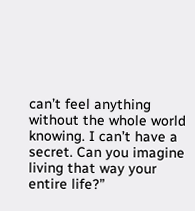can’t feel anything without the whole world knowing. I can’t have a secret. Can you imagine living that way your entire life?”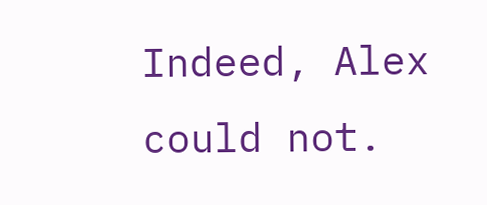Indeed, Alex could not.